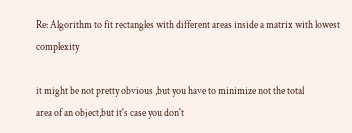Re: Algorithm to fit rectangles with different areas inside a matrix with lowest complexity

it might be not pretty obvious ,but you have to minimize not the total
area of an object,but it's case you don't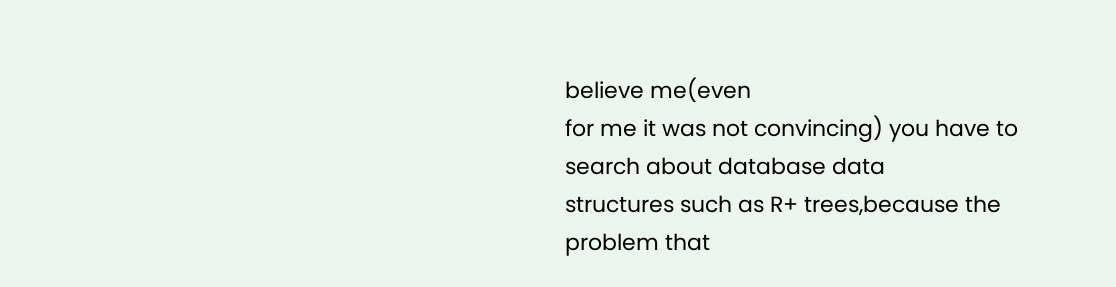believe me(even
for me it was not convincing) you have to search about database data
structures such as R+ trees,because the problem that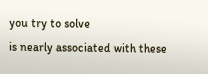you try to solve
is nearly associated with these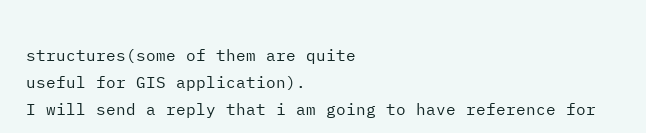structures(some of them are quite
useful for GIS application).
I will send a reply that i am going to have reference for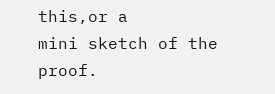this,or a
mini sketch of the proof.